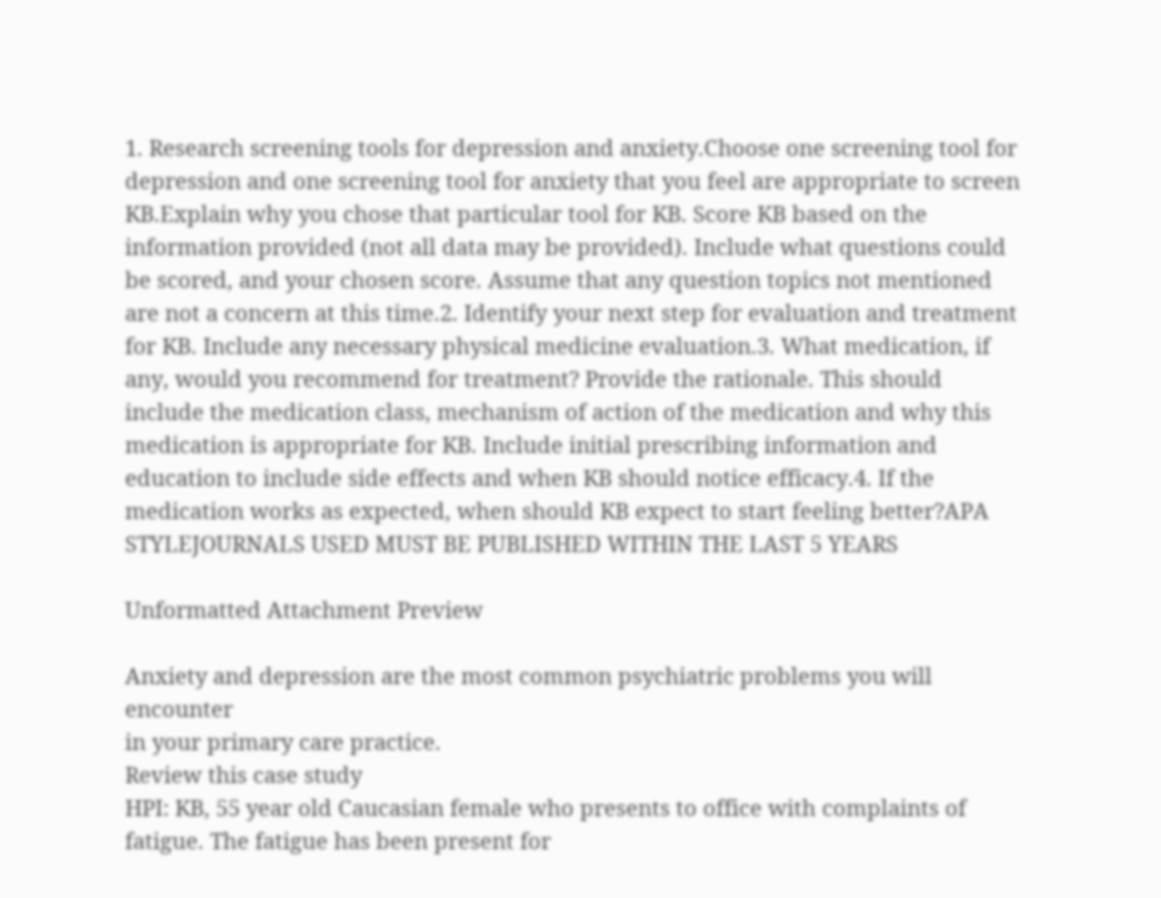1. Research screening tools for depression and anxiety.Choose one screening tool for depression and one screening tool for anxiety that you feel are appropriate to screen KB.Explain why you chose that particular tool for KB. Score KB based on the information provided (not all data may be provided). Include what questions could be scored, and your chosen score. Assume that any question topics not mentioned are not a concern at this time.2. Identify your next step for evaluation and treatment for KB. Include any necessary physical medicine evaluation.3. What medication, if any, would you recommend for treatment? Provide the rationale. This should include the medication class, mechanism of action of the medication and why this medication is appropriate for KB. Include initial prescribing information and education to include side effects and when KB should notice efficacy.4. If the medication works as expected, when should KB expect to start feeling better?APA STYLEJOURNALS USED MUST BE PUBLISHED WITHIN THE LAST 5 YEARS

Unformatted Attachment Preview

Anxiety and depression are the most common psychiatric problems you will encounter
in your primary care practice.
Review this case study
HPI: KB, 55 year old Caucasian female who presents to office with complaints of
fatigue. The fatigue has been present for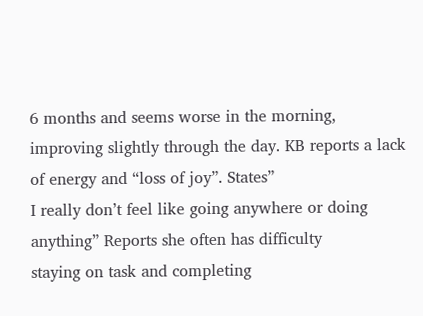6 months and seems worse in the morning,
improving slightly through the day. KB reports a lack of energy and “loss of joy”. States”
I really don’t feel like going anywhere or doing anything” Reports she often has difficulty
staying on task and completing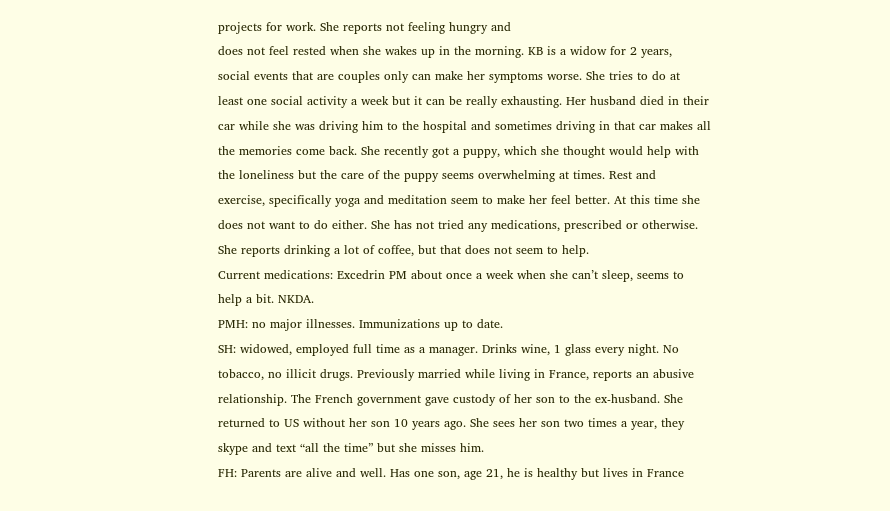projects for work. She reports not feeling hungry and
does not feel rested when she wakes up in the morning. KB is a widow for 2 years,
social events that are couples only can make her symptoms worse. She tries to do at
least one social activity a week but it can be really exhausting. Her husband died in their
car while she was driving him to the hospital and sometimes driving in that car makes all
the memories come back. She recently got a puppy, which she thought would help with
the loneliness but the care of the puppy seems overwhelming at times. Rest and
exercise, specifically yoga and meditation seem to make her feel better. At this time she
does not want to do either. She has not tried any medications, prescribed or otherwise.
She reports drinking a lot of coffee, but that does not seem to help.
Current medications: Excedrin PM about once a week when she can’t sleep, seems to
help a bit. NKDA.
PMH: no major illnesses. Immunizations up to date.
SH: widowed, employed full time as a manager. Drinks wine, 1 glass every night. No
tobacco, no illicit drugs. Previously married while living in France, reports an abusive
relationship. The French government gave custody of her son to the ex-husband. She
returned to US without her son 10 years ago. She sees her son two times a year, they
skype and text “all the time” but she misses him.
FH: Parents are alive and well. Has one son, age 21, he is healthy but lives in France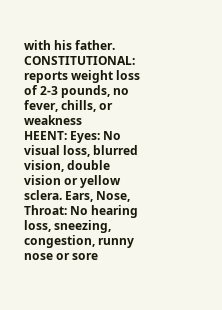with his father.
CONSTITUTIONAL: reports weight loss of 2-3 pounds, no fever, chills, or weakness
HEENT: Eyes: No visual loss, blurred vision, double vision or yellow sclera. Ears, Nose,
Throat: No hearing loss, sneezing, congestion, runny nose or sore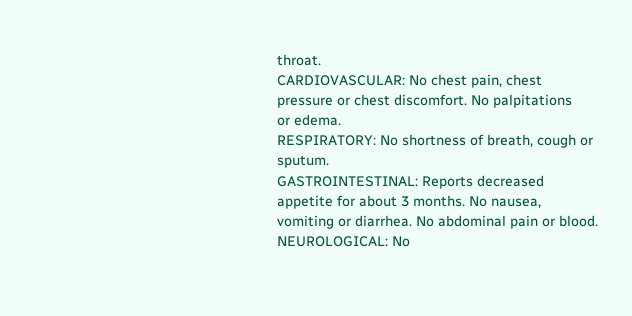throat.
CARDIOVASCULAR: No chest pain, chest pressure or chest discomfort. No palpitations
or edema.
RESPIRATORY: No shortness of breath, cough or sputum.
GASTROINTESTINAL: Reports decreased appetite for about 3 months. No nausea,
vomiting or diarrhea. No abdominal pain or blood.
NEUROLOGICAL: No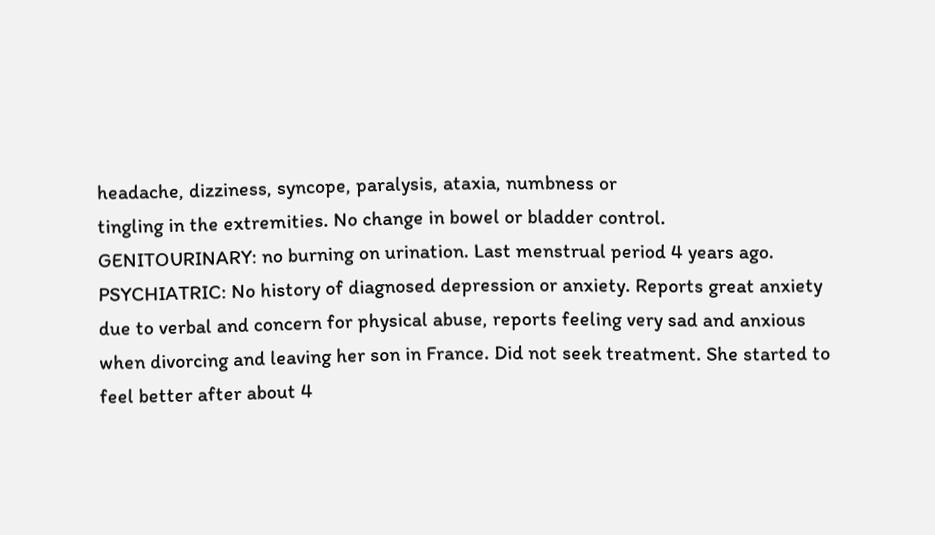headache, dizziness, syncope, paralysis, ataxia, numbness or
tingling in the extremities. No change in bowel or bladder control.
GENITOURINARY: no burning on urination. Last menstrual period 4 years ago.
PSYCHIATRIC: No history of diagnosed depression or anxiety. Reports great anxiety
due to verbal and concern for physical abuse, reports feeling very sad and anxious
when divorcing and leaving her son in France. Did not seek treatment. She started to
feel better after about 4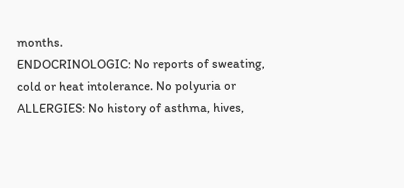months.
ENDOCRINOLOGIC: No reports of sweating, cold or heat intolerance. No polyuria or
ALLERGIES: No history of asthma, hives,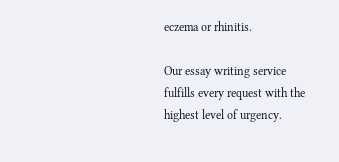eczema or rhinitis.

Our essay writing service fulfills every request with the highest level of urgency.